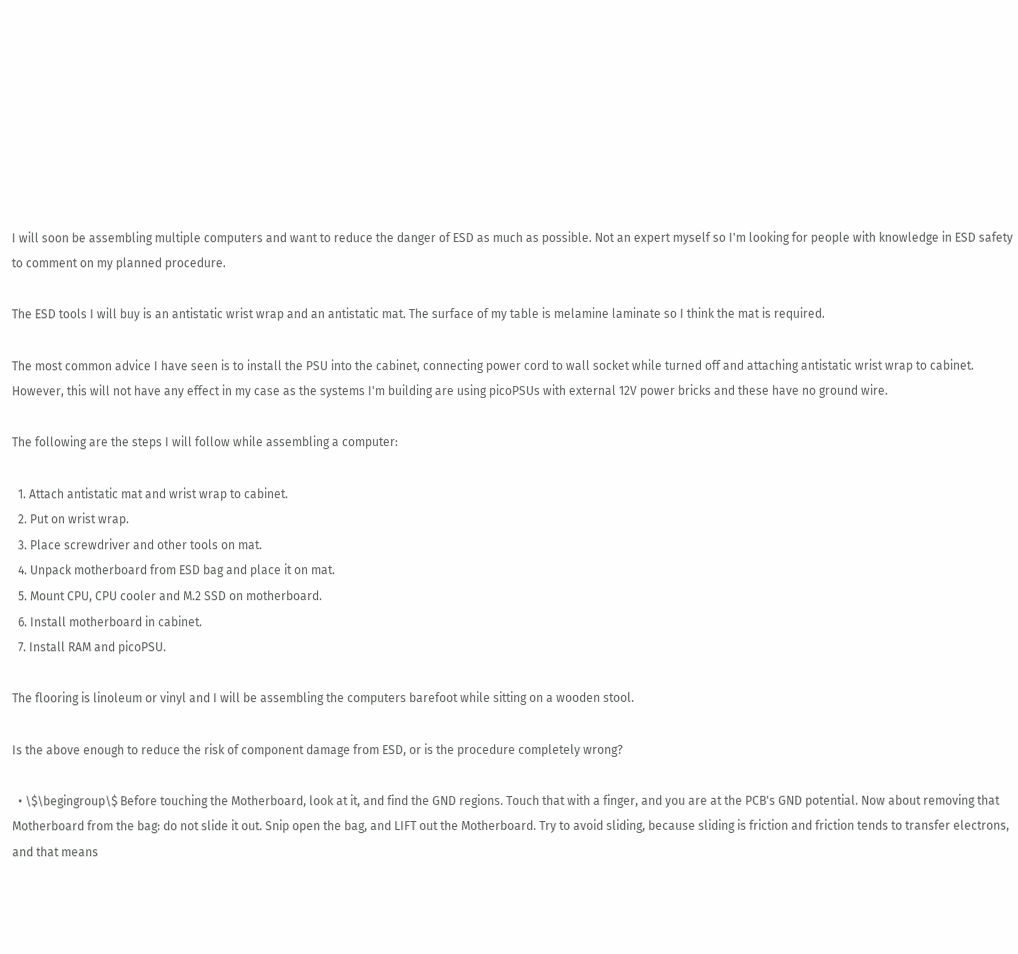I will soon be assembling multiple computers and want to reduce the danger of ESD as much as possible. Not an expert myself so I'm looking for people with knowledge in ESD safety to comment on my planned procedure.

The ESD tools I will buy is an antistatic wrist wrap and an antistatic mat. The surface of my table is melamine laminate so I think the mat is required.

The most common advice I have seen is to install the PSU into the cabinet, connecting power cord to wall socket while turned off and attaching antistatic wrist wrap to cabinet. However, this will not have any effect in my case as the systems I'm building are using picoPSUs with external 12V power bricks and these have no ground wire.

The following are the steps I will follow while assembling a computer:

  1. Attach antistatic mat and wrist wrap to cabinet.
  2. Put on wrist wrap.
  3. Place screwdriver and other tools on mat.
  4. Unpack motherboard from ESD bag and place it on mat.
  5. Mount CPU, CPU cooler and M.2 SSD on motherboard.
  6. Install motherboard in cabinet.
  7. Install RAM and picoPSU.

The flooring is linoleum or vinyl and I will be assembling the computers barefoot while sitting on a wooden stool.

Is the above enough to reduce the risk of component damage from ESD, or is the procedure completely wrong?

  • \$\begingroup\$ Before touching the Motherboard, look at it, and find the GND regions. Touch that with a finger, and you are at the PCB's GND potential. Now about removing that Motherboard from the bag: do not slide it out. Snip open the bag, and LIFT out the Motherboard. Try to avoid sliding, because sliding is friction and friction tends to transfer electrons, and that means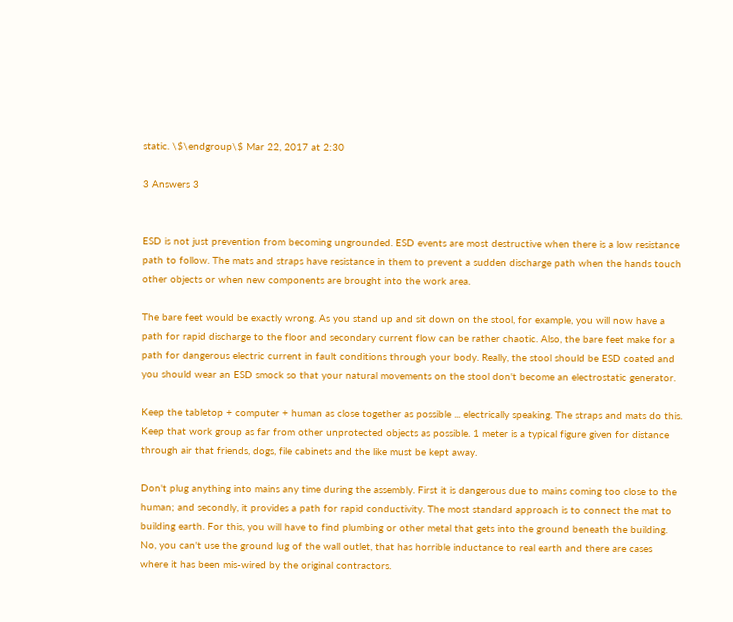static. \$\endgroup\$ Mar 22, 2017 at 2:30

3 Answers 3


ESD is not just prevention from becoming ungrounded. ESD events are most destructive when there is a low resistance path to follow. The mats and straps have resistance in them to prevent a sudden discharge path when the hands touch other objects or when new components are brought into the work area.

The bare feet would be exactly wrong. As you stand up and sit down on the stool, for example, you will now have a path for rapid discharge to the floor and secondary current flow can be rather chaotic. Also, the bare feet make for a path for dangerous electric current in fault conditions through your body. Really, the stool should be ESD coated and you should wear an ESD smock so that your natural movements on the stool don't become an electrostatic generator.

Keep the tabletop + computer + human as close together as possible ... electrically speaking. The straps and mats do this. Keep that work group as far from other unprotected objects as possible. 1 meter is a typical figure given for distance through air that friends, dogs, file cabinets and the like must be kept away.

Don't plug anything into mains any time during the assembly. First it is dangerous due to mains coming too close to the human; and secondly, it provides a path for rapid conductivity. The most standard approach is to connect the mat to building earth. For this, you will have to find plumbing or other metal that gets into the ground beneath the building. No, you can't use the ground lug of the wall outlet, that has horrible inductance to real earth and there are cases where it has been mis-wired by the original contractors.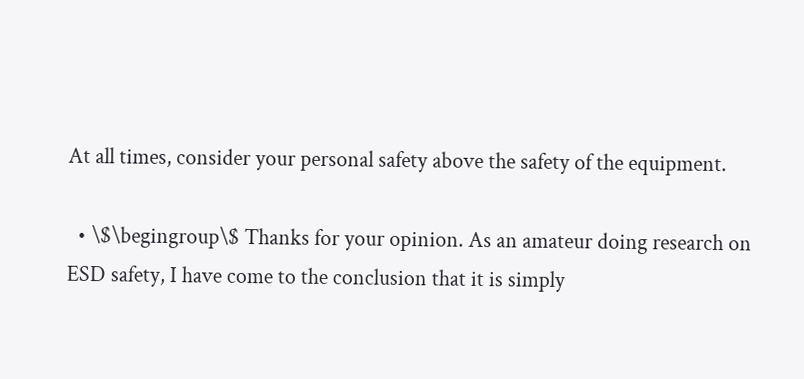At all times, consider your personal safety above the safety of the equipment.

  • \$\begingroup\$ Thanks for your opinion. As an amateur doing research on ESD safety, I have come to the conclusion that it is simply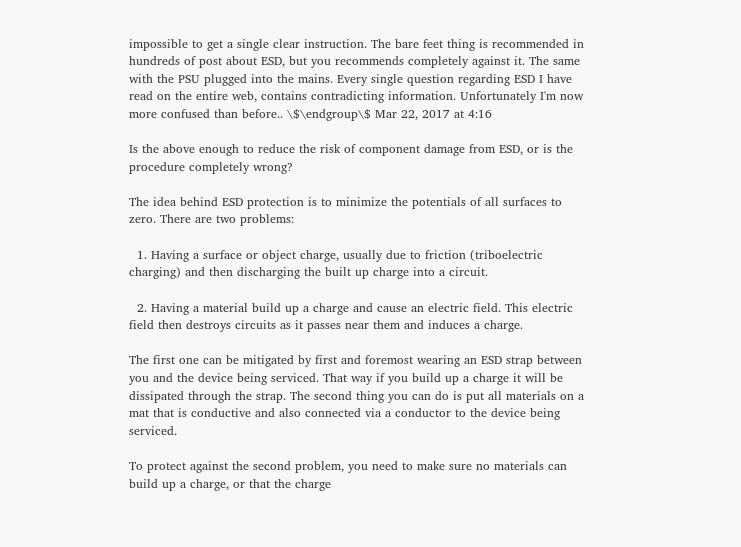impossible to get a single clear instruction. The bare feet thing is recommended in hundreds of post about ESD, but you recommends completely against it. The same with the PSU plugged into the mains. Every single question regarding ESD I have read on the entire web, contains contradicting information. Unfortunately I'm now more confused than before.. \$\endgroup\$ Mar 22, 2017 at 4:16

Is the above enough to reduce the risk of component damage from ESD, or is the procedure completely wrong?

The idea behind ESD protection is to minimize the potentials of all surfaces to zero. There are two problems:

  1. Having a surface or object charge, usually due to friction (triboelectric charging) and then discharging the built up charge into a circuit.

  2. Having a material build up a charge and cause an electric field. This electric field then destroys circuits as it passes near them and induces a charge.

The first one can be mitigated by first and foremost wearing an ESD strap between you and the device being serviced. That way if you build up a charge it will be dissipated through the strap. The second thing you can do is put all materials on a mat that is conductive and also connected via a conductor to the device being serviced.

To protect against the second problem, you need to make sure no materials can build up a charge, or that the charge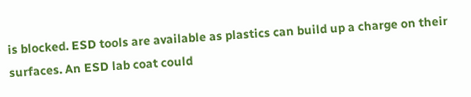is blocked. ESD tools are available as plastics can build up a charge on their surfaces. An ESD lab coat could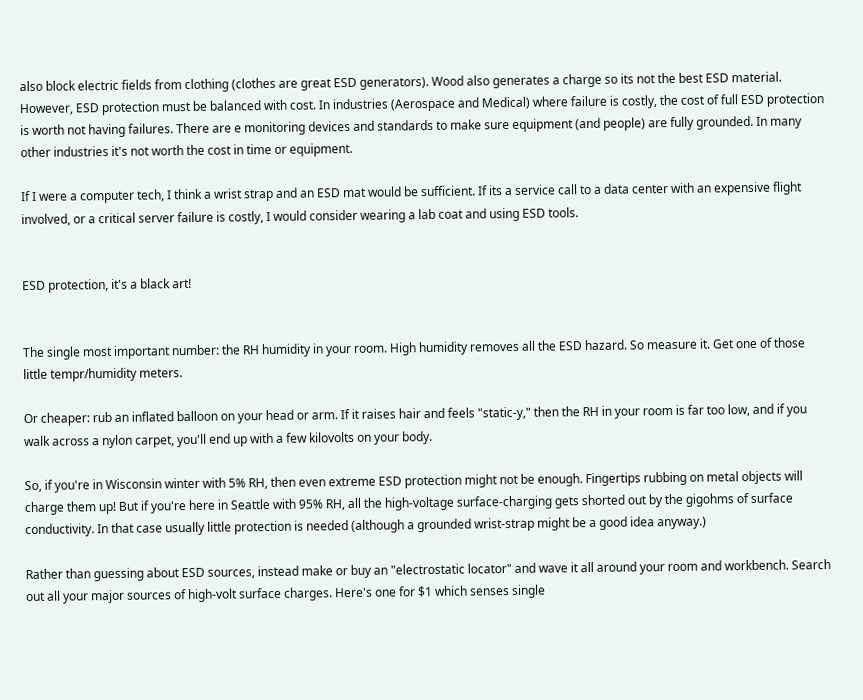also block electric fields from clothing (clothes are great ESD generators). Wood also generates a charge so its not the best ESD material. However, ESD protection must be balanced with cost. In industries (Aerospace and Medical) where failure is costly, the cost of full ESD protection is worth not having failures. There are e monitoring devices and standards to make sure equipment (and people) are fully grounded. In many other industries it's not worth the cost in time or equipment.

If I were a computer tech, I think a wrist strap and an ESD mat would be sufficient. If its a service call to a data center with an expensive flight involved, or a critical server failure is costly, I would consider wearing a lab coat and using ESD tools.


ESD protection, it's a black art!


The single most important number: the RH humidity in your room. High humidity removes all the ESD hazard. So measure it. Get one of those little tempr/humidity meters.

Or cheaper: rub an inflated balloon on your head or arm. If it raises hair and feels "static-y," then the RH in your room is far too low, and if you walk across a nylon carpet, you'll end up with a few kilovolts on your body.

So, if you're in Wisconsin winter with 5% RH, then even extreme ESD protection might not be enough. Fingertips rubbing on metal objects will charge them up! But if you're here in Seattle with 95% RH, all the high-voltage surface-charging gets shorted out by the gigohms of surface conductivity. In that case usually little protection is needed (although a grounded wrist-strap might be a good idea anyway.)

Rather than guessing about ESD sources, instead make or buy an "electrostatic locator" and wave it all around your room and workbench. Search out all your major sources of high-volt surface charges. Here's one for $1 which senses single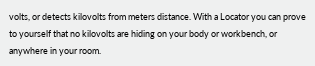volts, or detects kilovolts from meters distance. With a Locator you can prove to yourself that no kilovolts are hiding on your body or workbench, or anywhere in your room.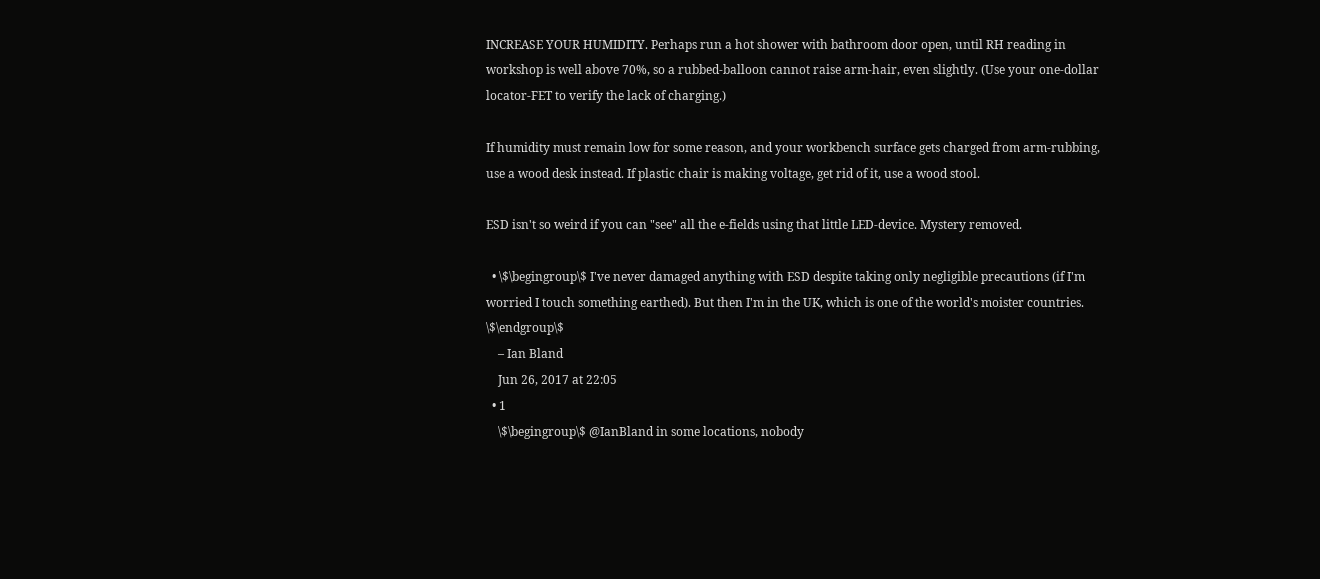INCREASE YOUR HUMIDITY. Perhaps run a hot shower with bathroom door open, until RH reading in workshop is well above 70%, so a rubbed-balloon cannot raise arm-hair, even slightly. (Use your one-dollar locator-FET to verify the lack of charging.)

If humidity must remain low for some reason, and your workbench surface gets charged from arm-rubbing, use a wood desk instead. If plastic chair is making voltage, get rid of it, use a wood stool.

ESD isn't so weird if you can "see" all the e-fields using that little LED-device. Mystery removed.

  • \$\begingroup\$ I've never damaged anything with ESD despite taking only negligible precautions (if I'm worried I touch something earthed). But then I'm in the UK, which is one of the world's moister countries. \$\endgroup\$
    – Ian Bland
    Jun 26, 2017 at 22:05
  • 1
    \$\begingroup\$ @IanBland in some locations, nobody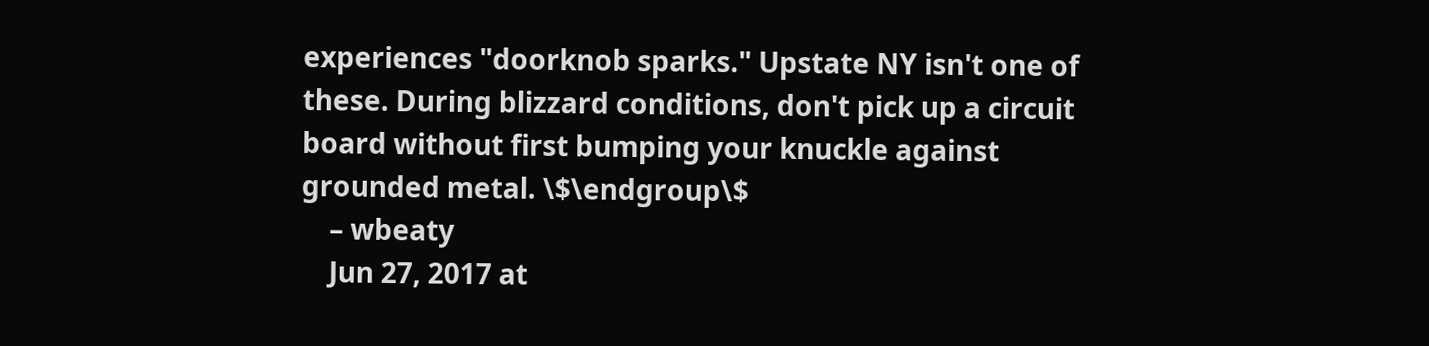experiences "doorknob sparks." Upstate NY isn't one of these. During blizzard conditions, don't pick up a circuit board without first bumping your knuckle against grounded metal. \$\endgroup\$
    – wbeaty
    Jun 27, 2017 at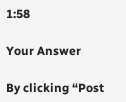1:58

Your Answer

By clicking “Post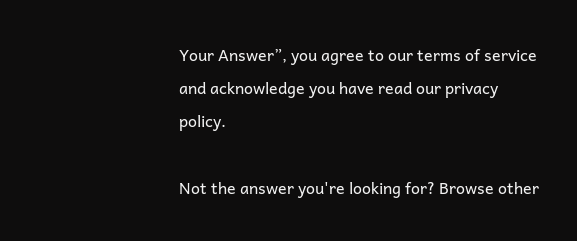Your Answer”, you agree to our terms of service and acknowledge you have read our privacy policy.

Not the answer you're looking for? Browse other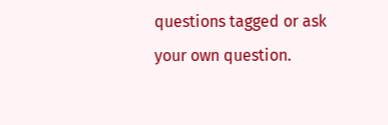questions tagged or ask your own question.